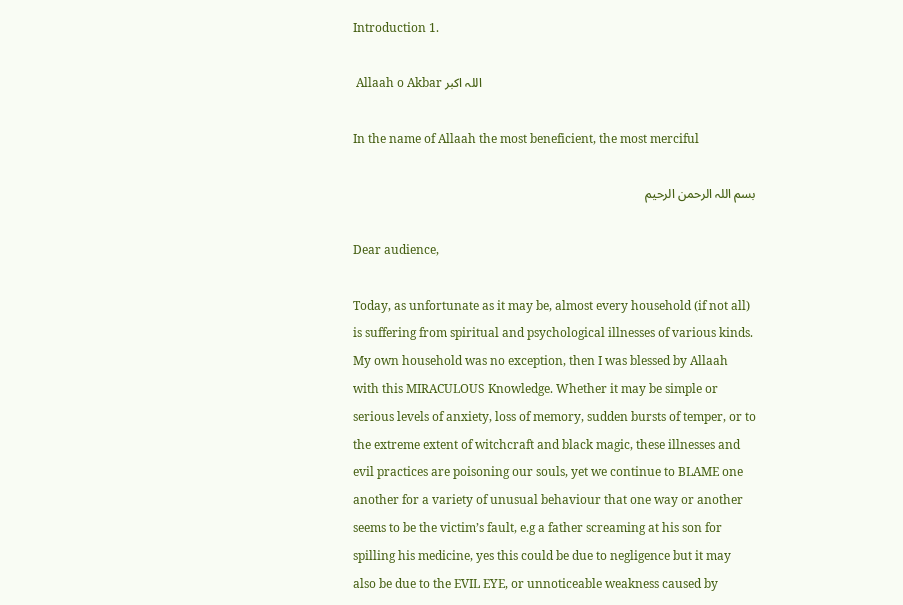Introduction 1.

 Allaah o Akbar اللہ اکبر

In the name of Allaah the most beneficient, the most merciful

بسم اللہ الرحمن الرحیم

Dear audience,

Today, as unfortunate as it may be, almost every household (if not all) is suffering from spiritual and psychological illnesses of various kinds. My own household was no exception, then I was blessed by Allaah with this MIRACULOUS Knowledge. Whether it may be simple or serious levels of anxiety, loss of memory, sudden bursts of temper, or to the extreme extent of witchcraft and black magic, these illnesses and evil practices are poisoning our souls, yet we continue to BLAME one another for a variety of unusual behaviour that one way or another seems to be the victim’s fault, e.g a father screaming at his son for spilling his medicine, yes this could be due to negligence but it may also be due to the EVIL EYE, or unnoticeable weakness caused by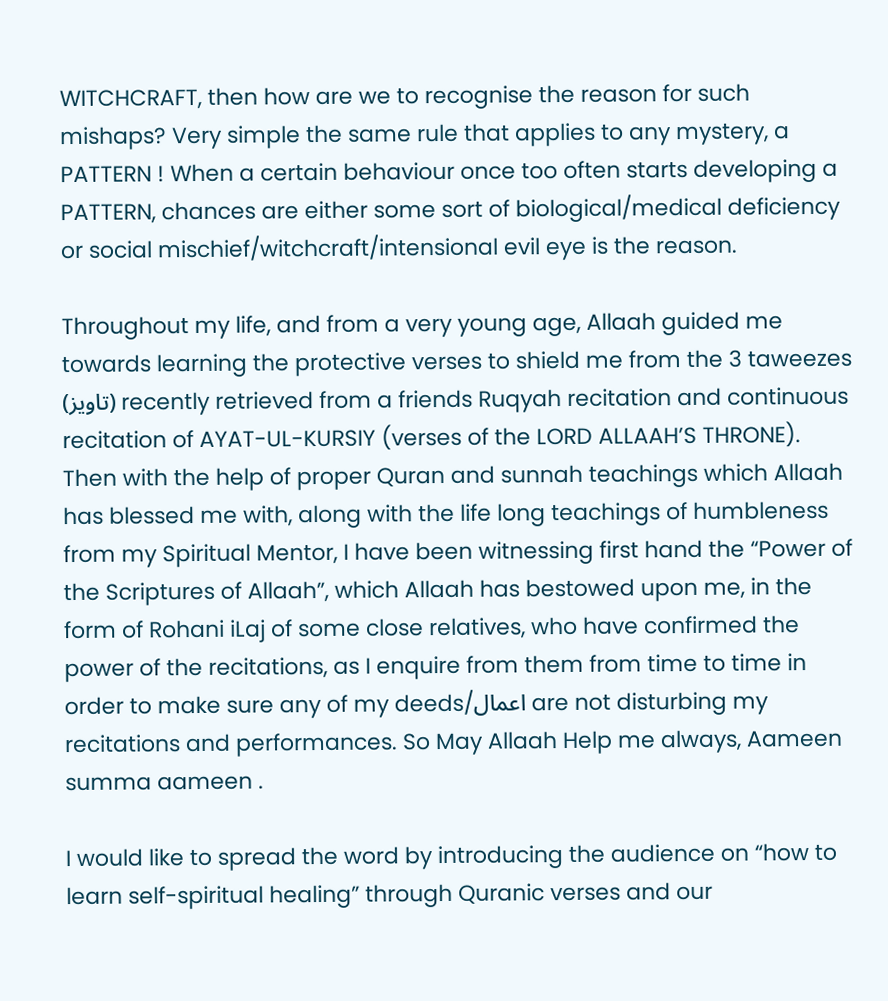WITCHCRAFT, then how are we to recognise the reason for such mishaps? Very simple the same rule that applies to any mystery, a PATTERN ! When a certain behaviour once too often starts developing a PATTERN, chances are either some sort of biological/medical deficiency or social mischief/witchcraft/intensional evil eye is the reason.

Throughout my life, and from a very young age, Allaah guided me towards learning the protective verses to shield me from the 3 taweezes (تاویز) recently retrieved from a friends Ruqyah recitation and continuous recitation of AYAT-UL-KURSIY (verses of the LORD ALLAAH’S THRONE). Then with the help of proper Quran and sunnah teachings which Allaah has blessed me with, along with the life long teachings of humbleness from my Spiritual Mentor, I have been witnessing first hand the “Power of the Scriptures of Allaah”, which Allaah has bestowed upon me, in the form of Rohani iLaj of some close relatives, who have confirmed the power of the recitations, as I enquire from them from time to time in order to make sure any of my deeds/اعمال are not disturbing my recitations and performances. So May Allaah Help me always, Aameen summa aameen .

I would like to spread the word by introducing the audience on “how to learn self-spiritual healing” through Quranic verses and our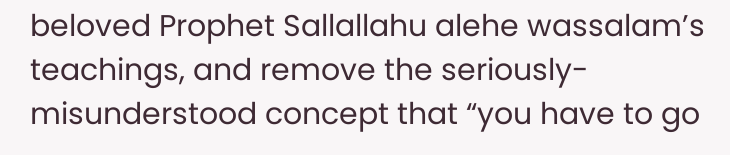beloved Prophet Sallallahu alehe wassalam’s teachings, and remove the seriously-misunderstood concept that “you have to go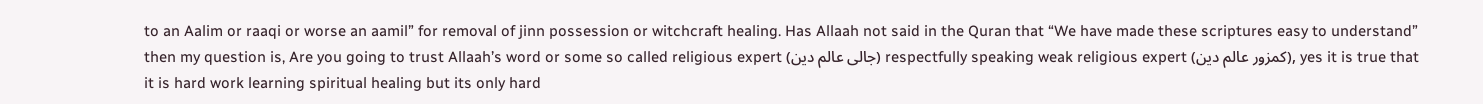to an Aalim or raaqi or worse an aamil” for removal of jinn possession or witchcraft healing. Has Allaah not said in the Quran that “We have made these scriptures easy to understand” then my question is, Are you going to trust Allaah’s word or some so called religious expert (جالی عالم دین) respectfully speaking weak religious expert (کمزور عالم دین), yes it is true that it is hard work learning spiritual healing but its only hard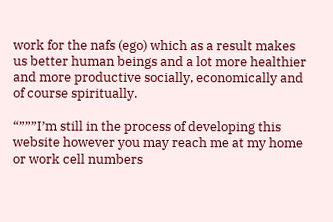work for the nafs (ego) which as a result makes us better human beings and a lot more healthier and more productive socially, economically and of course spiritually.

“”””I’m still in the process of developing this website however you may reach me at my home or work cell numbers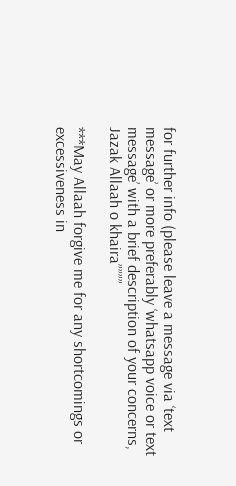for further info (please leave a message via ‘text message’ or more preferably ‘whatsapp voice or text message’ with a brief description of your concerns, Jazak Allaah o khaira””””

***May Allaah forgive me for any shortcomings or excessiveness in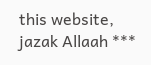this website,  jazak Allaah ***